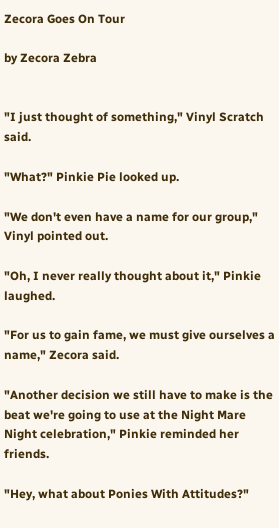Zecora Goes On Tour

by Zecora Zebra


"I just thought of something," Vinyl Scratch said.

"What?" Pinkie Pie looked up.

"We don't even have a name for our group," Vinyl pointed out.

"Oh, I never really thought about it," Pinkie laughed.

"For us to gain fame, we must give ourselves a name," Zecora said.

"Another decision we still have to make is the beat we're going to use at the Night Mare Night celebration," Pinkie reminded her friends.

"Hey, what about Ponies With Attitudes?"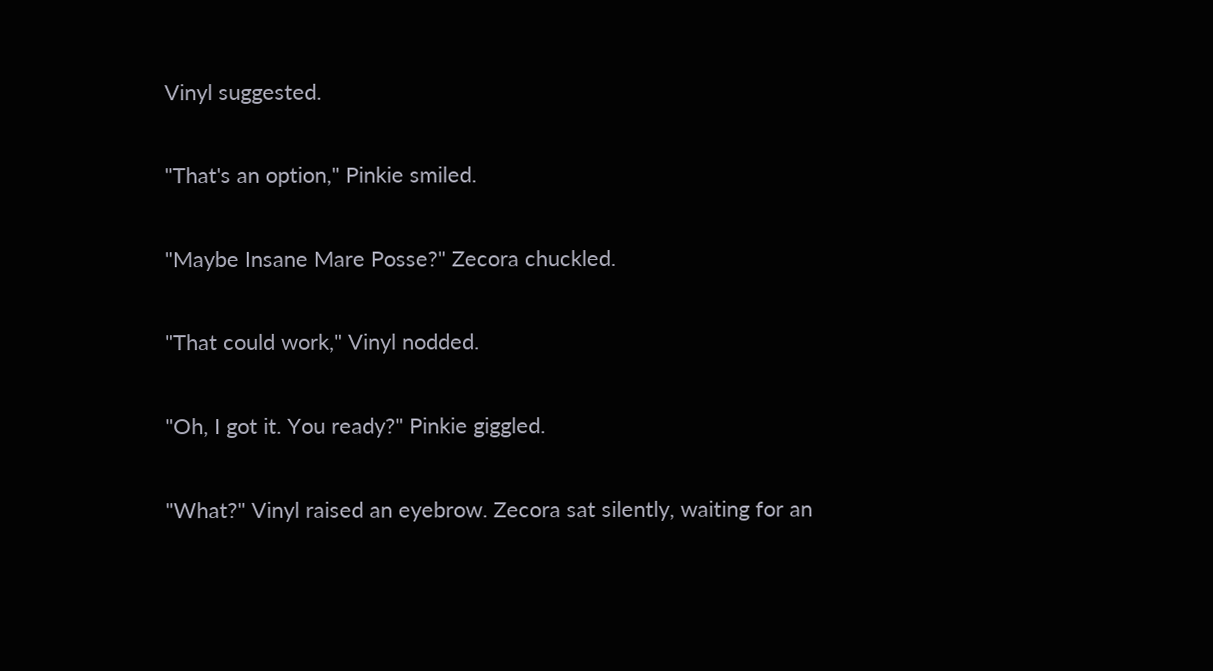Vinyl suggested.

"That's an option," Pinkie smiled.

"Maybe Insane Mare Posse?" Zecora chuckled.

"That could work," Vinyl nodded.

"Oh, I got it. You ready?" Pinkie giggled.

"What?" Vinyl raised an eyebrow. Zecora sat silently, waiting for an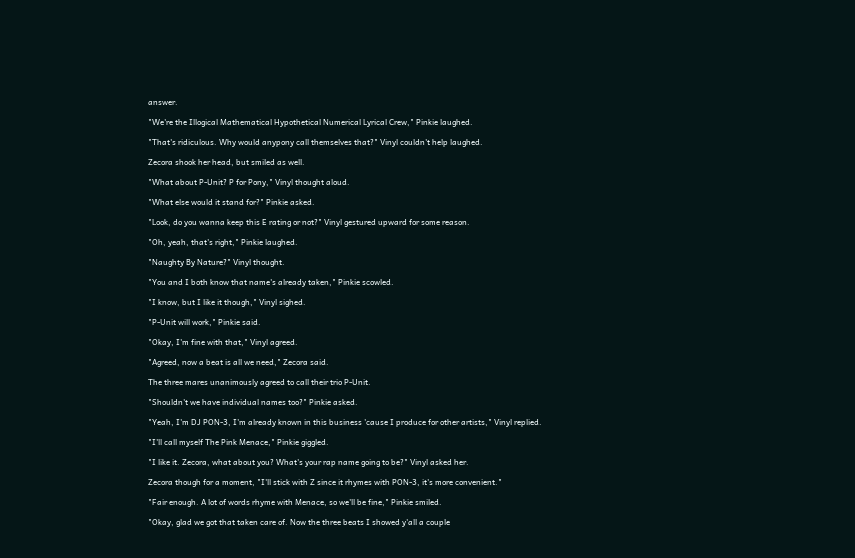answer.

"We're the Illogical Mathematical Hypothetical Numerical Lyrical Crew," Pinkie laughed.

"That's ridiculous. Why would anypony call themselves that?" Vinyl couldn't help laughed.

Zecora shook her head, but smiled as well.

"What about P-Unit? P for Pony," Vinyl thought aloud.

"What else would it stand for?" Pinkie asked.

"Look, do you wanna keep this E rating or not?" Vinyl gestured upward for some reason.

"Oh, yeah, that's right," Pinkie laughed.

"Naughty By Nature?" Vinyl thought.

"You and I both know that name's already taken," Pinkie scowled.

"I know, but I like it though," Vinyl sighed.

"P-Unit will work," Pinkie said.

"Okay, I'm fine with that," Vinyl agreed.

"Agreed, now a beat is all we need," Zecora said.

The three mares unanimously agreed to call their trio P-Unit.

"Shouldn't we have individual names too?" Pinkie asked.

"Yeah, I'm DJ PON-3, I'm already known in this business 'cause I produce for other artists," Vinyl replied.

"I'll call myself The Pink Menace," Pinkie giggled.

"I like it. Zecora, what about you? What's your rap name going to be?" Vinyl asked her.

Zecora though for a moment, "I'll stick with Z since it rhymes with PON-3, it's more convenient."

"Fair enough. A lot of words rhyme with Menace, so we'll be fine," Pinkie smiled.

"Okay, glad we got that taken care of. Now the three beats I showed y'all a couple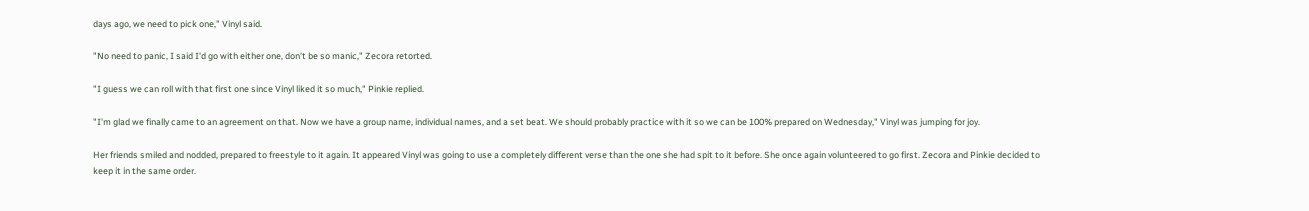days ago, we need to pick one," Vinyl said.

"No need to panic, I said I'd go with either one, don't be so manic," Zecora retorted.

"I guess we can roll with that first one since Vinyl liked it so much," Pinkie replied.

"I'm glad we finally came to an agreement on that. Now we have a group name, individual names, and a set beat. We should probably practice with it so we can be 100% prepared on Wednesday," Vinyl was jumping for joy.

Her friends smiled and nodded, prepared to freestyle to it again. It appeared Vinyl was going to use a completely different verse than the one she had spit to it before. She once again volunteered to go first. Zecora and Pinkie decided to keep it in the same order.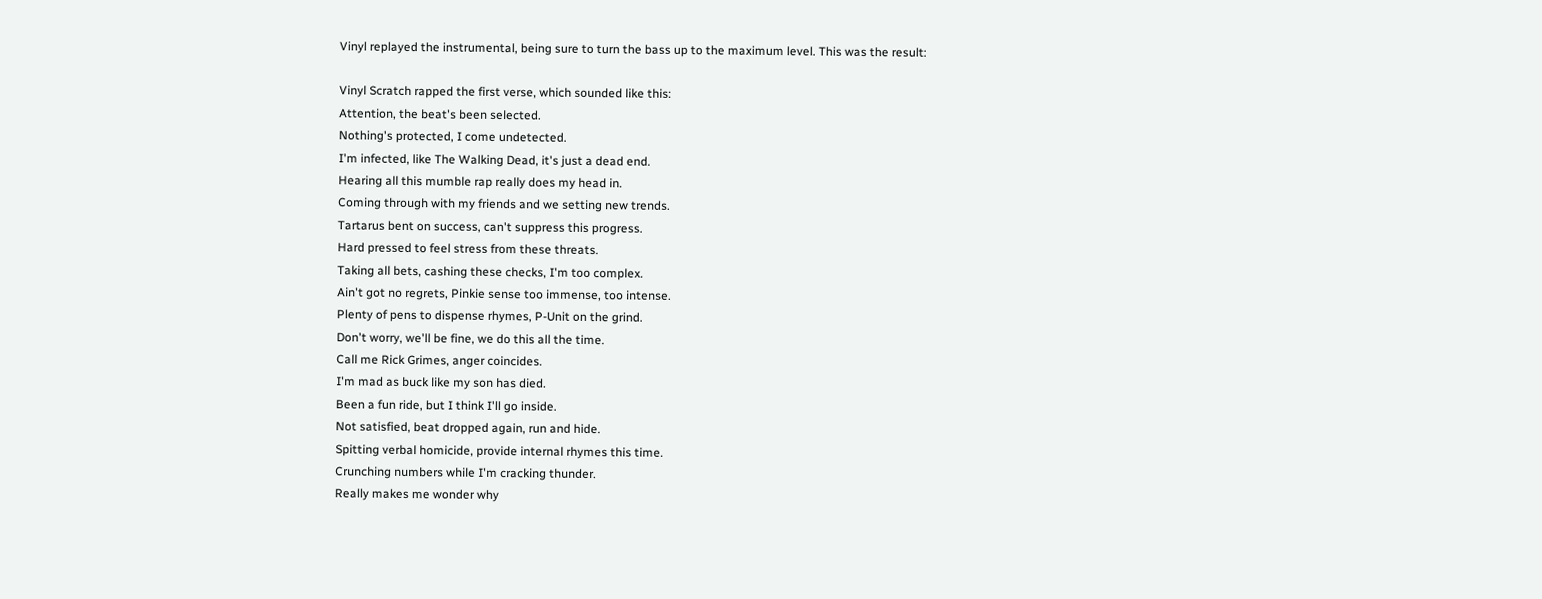Vinyl replayed the instrumental, being sure to turn the bass up to the maximum level. This was the result:

Vinyl Scratch rapped the first verse, which sounded like this:
Attention, the beat's been selected.
Nothing's protected, I come undetected.
I'm infected, like The Walking Dead, it's just a dead end.
Hearing all this mumble rap really does my head in.
Coming through with my friends and we setting new trends.
Tartarus bent on success, can't suppress this progress.
Hard pressed to feel stress from these threats.
Taking all bets, cashing these checks, I'm too complex.
Ain't got no regrets, Pinkie sense too immense, too intense.
Plenty of pens to dispense rhymes, P-Unit on the grind.
Don't worry, we'll be fine, we do this all the time.
Call me Rick Grimes, anger coincides.
I'm mad as buck like my son has died.
Been a fun ride, but I think I'll go inside.
Not satisfied, beat dropped again, run and hide.
Spitting verbal homicide, provide internal rhymes this time.
Crunching numbers while I'm cracking thunder.
Really makes me wonder why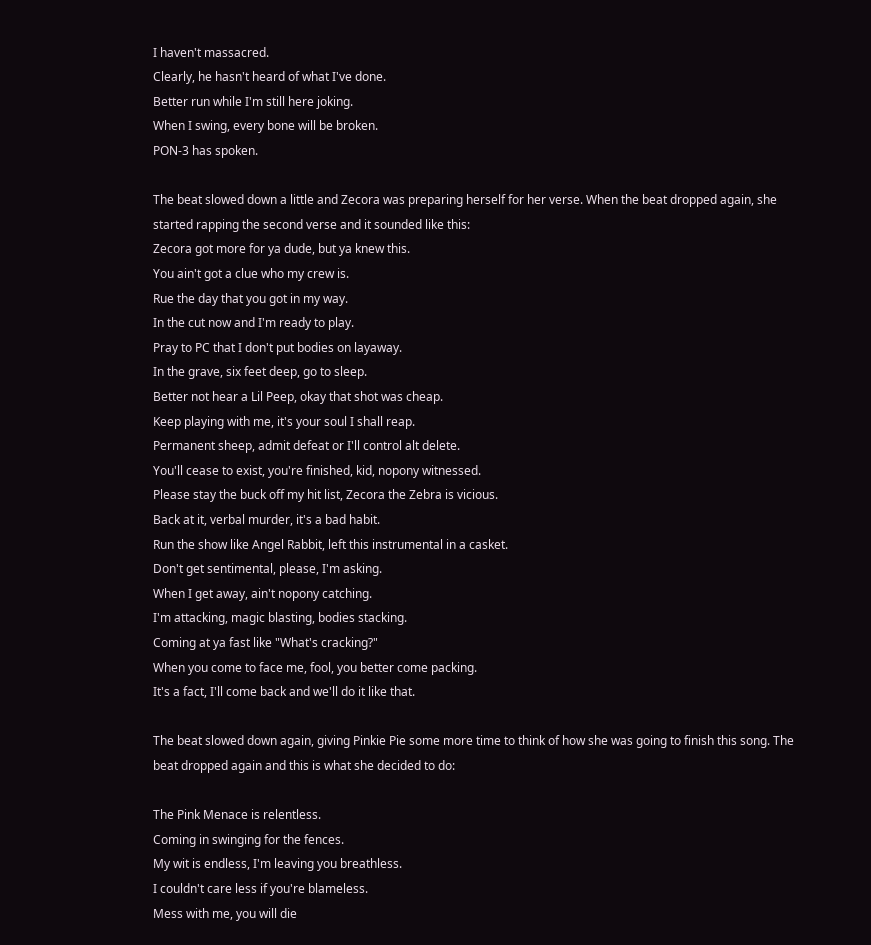I haven't massacred.
Clearly, he hasn't heard of what I've done.
Better run while I'm still here joking.
When I swing, every bone will be broken.
PON-3 has spoken.

The beat slowed down a little and Zecora was preparing herself for her verse. When the beat dropped again, she started rapping the second verse and it sounded like this:
Zecora got more for ya dude, but ya knew this.
You ain't got a clue who my crew is.
Rue the day that you got in my way.
In the cut now and I'm ready to play.
Pray to PC that I don't put bodies on layaway.
In the grave, six feet deep, go to sleep.
Better not hear a Lil Peep, okay that shot was cheap.
Keep playing with me, it's your soul I shall reap.
Permanent sheep, admit defeat or I'll control alt delete.
You'll cease to exist, you're finished, kid, nopony witnessed.
Please stay the buck off my hit list, Zecora the Zebra is vicious.
Back at it, verbal murder, it's a bad habit.
Run the show like Angel Rabbit, left this instrumental in a casket.
Don't get sentimental, please, I'm asking.
When I get away, ain't nopony catching.
I'm attacking, magic blasting, bodies stacking.
Coming at ya fast like "What's cracking?"
When you come to face me, fool, you better come packing.
It's a fact, I'll come back and we'll do it like that.

The beat slowed down again, giving Pinkie Pie some more time to think of how she was going to finish this song. The beat dropped again and this is what she decided to do:

The Pink Menace is relentless.
Coming in swinging for the fences.
My wit is endless, I'm leaving you breathless.
I couldn't care less if you're blameless.
Mess with me, you will die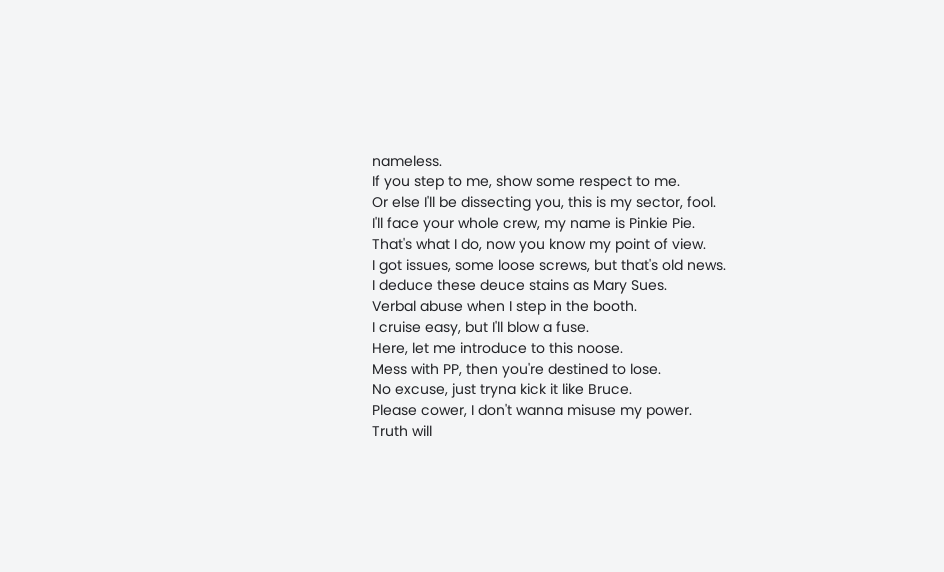nameless.
If you step to me, show some respect to me.
Or else I'll be dissecting you, this is my sector, fool.
I'll face your whole crew, my name is Pinkie Pie.
That's what I do, now you know my point of view.
I got issues, some loose screws, but that's old news.
I deduce these deuce stains as Mary Sues.
Verbal abuse when I step in the booth.
I cruise easy, but I'll blow a fuse.
Here, let me introduce to this noose.
Mess with PP, then you're destined to lose.
No excuse, just tryna kick it like Bruce.
Please cower, I don't wanna misuse my power.
Truth will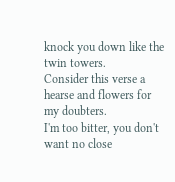knock you down like the twin towers.
Consider this verse a hearse and flowers for my doubters.
I'm too bitter, you don't want no close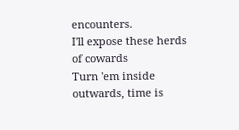encounters.
I'll expose these herds of cowards
Turn 'em inside outwards, time is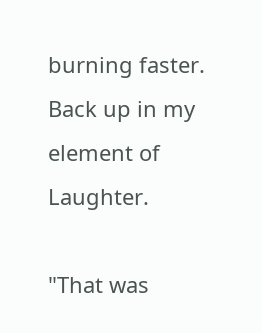burning faster.
Back up in my element of Laughter.

"That was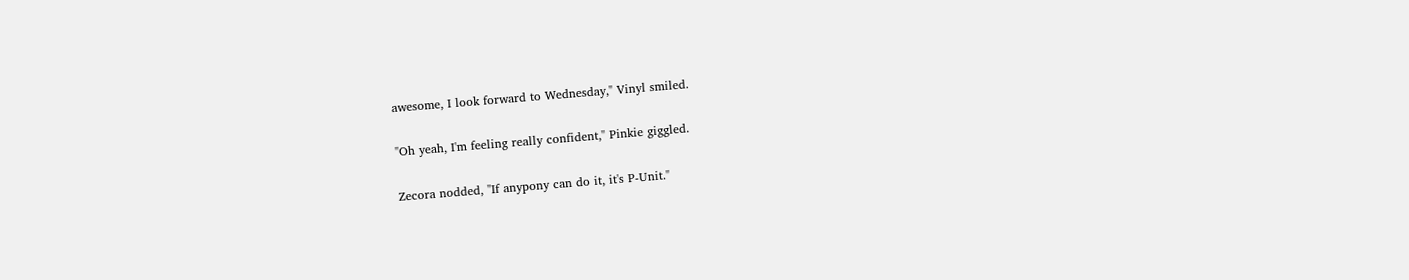awesome, I look forward to Wednesday," Vinyl smiled.

"Oh yeah, I'm feeling really confident," Pinkie giggled.

Zecora nodded, "If anypony can do it, it's P-Unit."